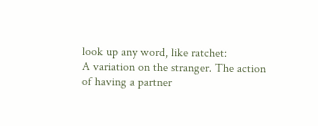look up any word, like ratchet:
A variation on the stranger. The action of having a partner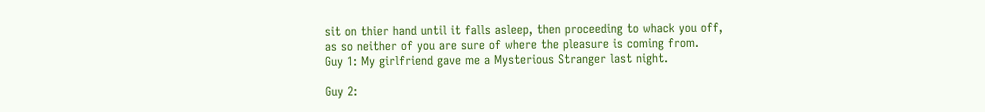sit on thier hand until it falls asleep, then proceeding to whack you off, as so neither of you are sure of where the pleasure is coming from.
Guy 1: My girlfriend gave me a Mysterious Stranger last night.

Guy 2: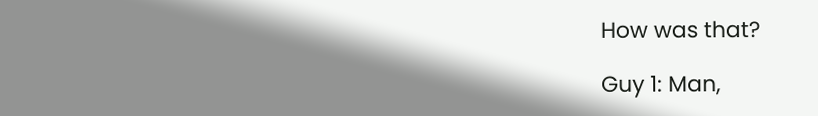How was that?

Guy 1: Man,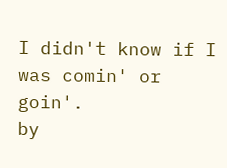I didn't know if I was comin' or goin'.
by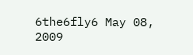6the6fly6 May 08, 2009